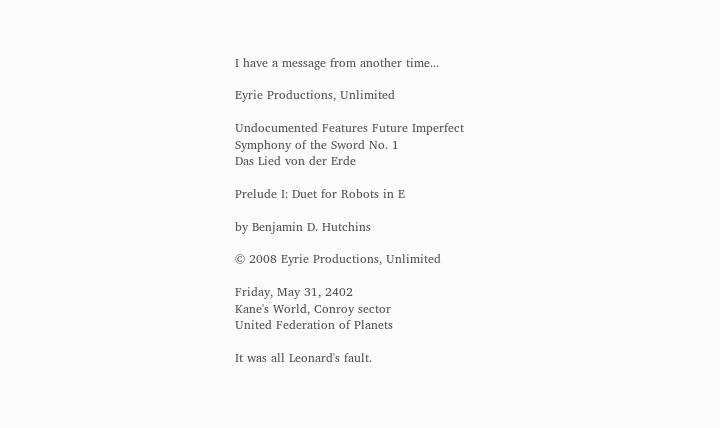I have a message from another time...

Eyrie Productions, Unlimited

Undocumented Features Future Imperfect
Symphony of the Sword No. 1
Das Lied von der Erde

Prelude I: Duet for Robots in E

by Benjamin D. Hutchins

© 2008 Eyrie Productions, Unlimited

Friday, May 31, 2402
Kane's World, Conroy sector
United Federation of Planets

It was all Leonard's fault.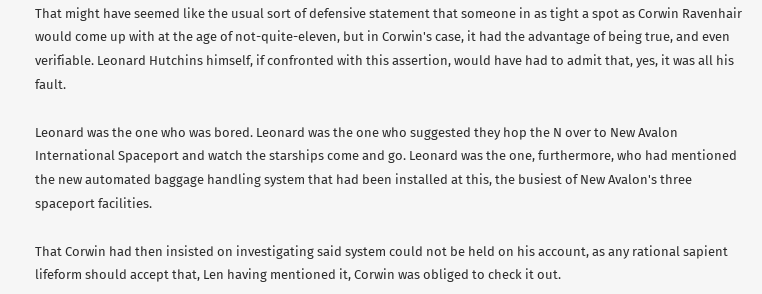That might have seemed like the usual sort of defensive statement that someone in as tight a spot as Corwin Ravenhair would come up with at the age of not-quite-eleven, but in Corwin's case, it had the advantage of being true, and even verifiable. Leonard Hutchins himself, if confronted with this assertion, would have had to admit that, yes, it was all his fault.

Leonard was the one who was bored. Leonard was the one who suggested they hop the N over to New Avalon International Spaceport and watch the starships come and go. Leonard was the one, furthermore, who had mentioned the new automated baggage handling system that had been installed at this, the busiest of New Avalon's three spaceport facilities.

That Corwin had then insisted on investigating said system could not be held on his account, as any rational sapient lifeform should accept that, Len having mentioned it, Corwin was obliged to check it out.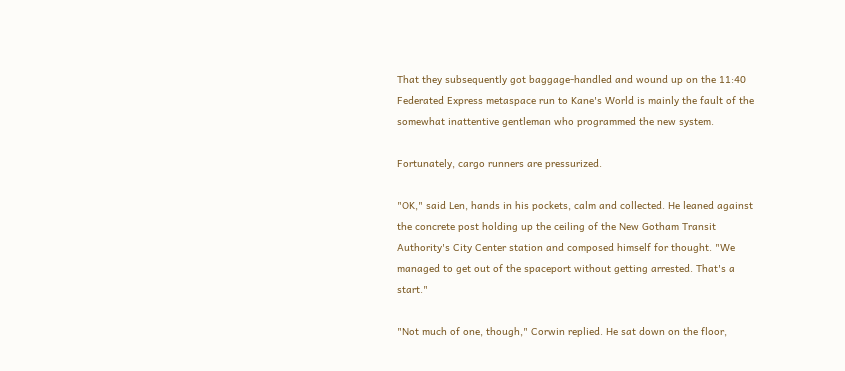That they subsequently got baggage-handled and wound up on the 11:40 Federated Express metaspace run to Kane's World is mainly the fault of the somewhat inattentive gentleman who programmed the new system.

Fortunately, cargo runners are pressurized.

"OK," said Len, hands in his pockets, calm and collected. He leaned against the concrete post holding up the ceiling of the New Gotham Transit Authority's City Center station and composed himself for thought. "We managed to get out of the spaceport without getting arrested. That's a start."

"Not much of one, though," Corwin replied. He sat down on the floor,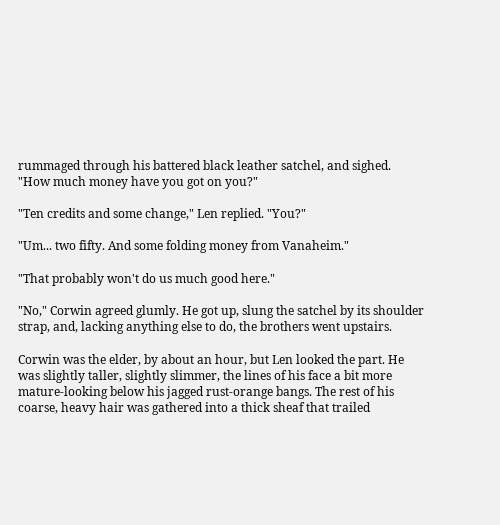rummaged through his battered black leather satchel, and sighed. "How much money have you got on you?"

"Ten credits and some change," Len replied. "You?"

"Um... two fifty. And some folding money from Vanaheim."

"That probably won't do us much good here."

"No," Corwin agreed glumly. He got up, slung the satchel by its shoulder strap, and, lacking anything else to do, the brothers went upstairs.

Corwin was the elder, by about an hour, but Len looked the part. He was slightly taller, slightly slimmer, the lines of his face a bit more mature-looking below his jagged rust-orange bangs. The rest of his coarse, heavy hair was gathered into a thick sheaf that trailed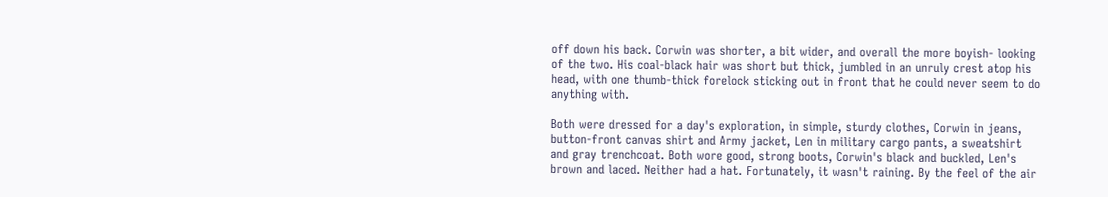off down his back. Corwin was shorter, a bit wider, and overall the more boyish- looking of the two. His coal-black hair was short but thick, jumbled in an unruly crest atop his head, with one thumb-thick forelock sticking out in front that he could never seem to do anything with.

Both were dressed for a day's exploration, in simple, sturdy clothes, Corwin in jeans, button-front canvas shirt and Army jacket, Len in military cargo pants, a sweatshirt and gray trenchcoat. Both wore good, strong boots, Corwin's black and buckled, Len's brown and laced. Neither had a hat. Fortunately, it wasn't raining. By the feel of the air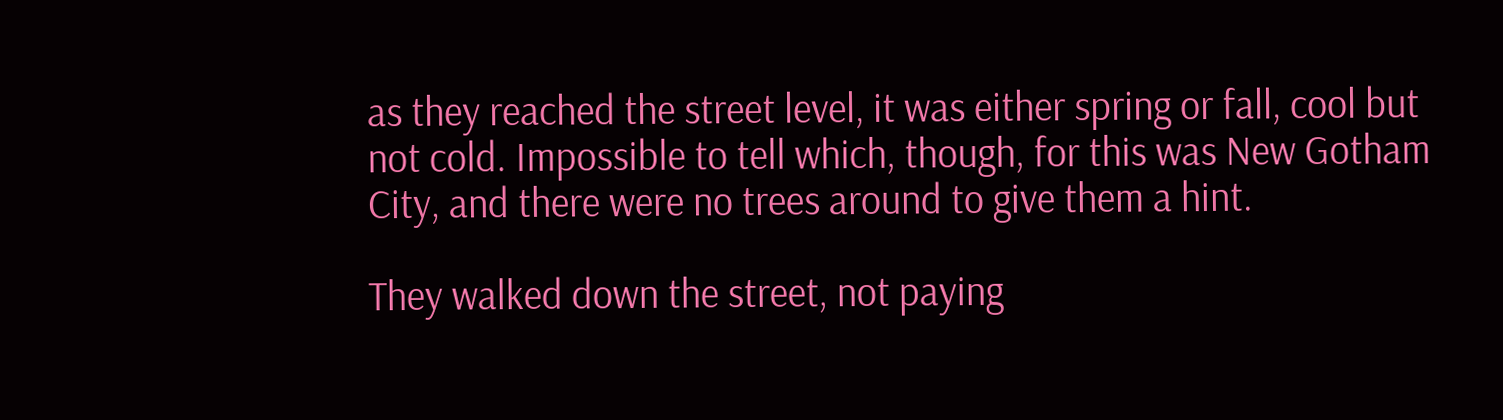as they reached the street level, it was either spring or fall, cool but not cold. Impossible to tell which, though, for this was New Gotham City, and there were no trees around to give them a hint.

They walked down the street, not paying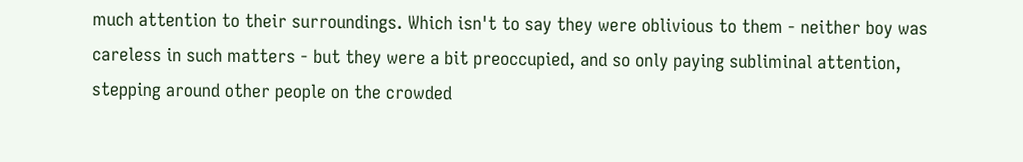much attention to their surroundings. Which isn't to say they were oblivious to them - neither boy was careless in such matters - but they were a bit preoccupied, and so only paying subliminal attention, stepping around other people on the crowded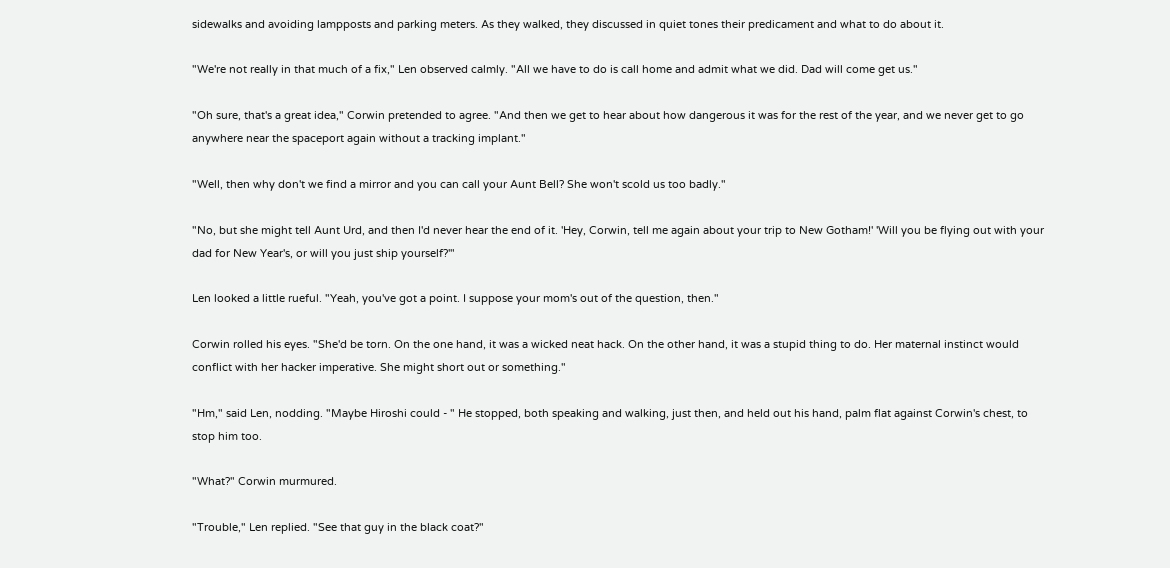sidewalks and avoiding lampposts and parking meters. As they walked, they discussed in quiet tones their predicament and what to do about it.

"We're not really in that much of a fix," Len observed calmly. "All we have to do is call home and admit what we did. Dad will come get us."

"Oh sure, that's a great idea," Corwin pretended to agree. "And then we get to hear about how dangerous it was for the rest of the year, and we never get to go anywhere near the spaceport again without a tracking implant."

"Well, then why don't we find a mirror and you can call your Aunt Bell? She won't scold us too badly."

"No, but she might tell Aunt Urd, and then I'd never hear the end of it. 'Hey, Corwin, tell me again about your trip to New Gotham!' 'Will you be flying out with your dad for New Year's, or will you just ship yourself?'"

Len looked a little rueful. "Yeah, you've got a point. I suppose your mom's out of the question, then."

Corwin rolled his eyes. "She'd be torn. On the one hand, it was a wicked neat hack. On the other hand, it was a stupid thing to do. Her maternal instinct would conflict with her hacker imperative. She might short out or something."

"Hm," said Len, nodding. "Maybe Hiroshi could - " He stopped, both speaking and walking, just then, and held out his hand, palm flat against Corwin's chest, to stop him too.

"What?" Corwin murmured.

"Trouble," Len replied. "See that guy in the black coat?"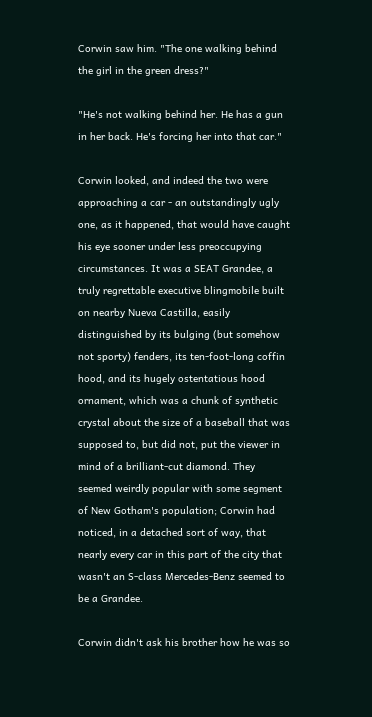Corwin saw him. "The one walking behind the girl in the green dress?"

"He's not walking behind her. He has a gun in her back. He's forcing her into that car."

Corwin looked, and indeed the two were approaching a car - an outstandingly ugly one, as it happened, that would have caught his eye sooner under less preoccupying circumstances. It was a SEAT Grandee, a truly regrettable executive blingmobile built on nearby Nueva Castilla, easily distinguished by its bulging (but somehow not sporty) fenders, its ten-foot-long coffin hood, and its hugely ostentatious hood ornament, which was a chunk of synthetic crystal about the size of a baseball that was supposed to, but did not, put the viewer in mind of a brilliant-cut diamond. They seemed weirdly popular with some segment of New Gotham's population; Corwin had noticed, in a detached sort of way, that nearly every car in this part of the city that wasn't an S-class Mercedes-Benz seemed to be a Grandee.

Corwin didn't ask his brother how he was so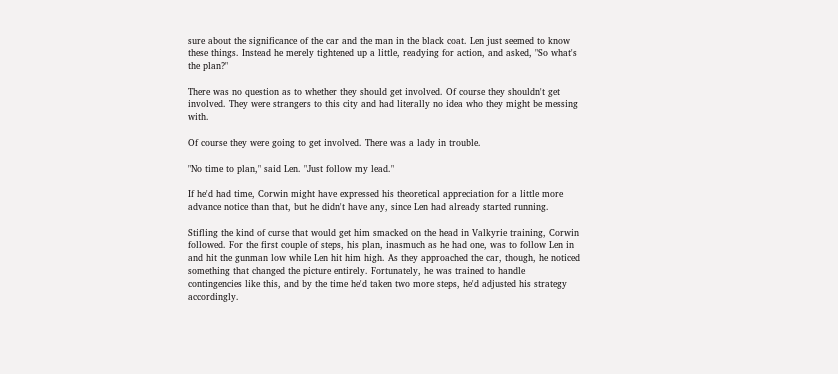sure about the significance of the car and the man in the black coat. Len just seemed to know these things. Instead he merely tightened up a little, readying for action, and asked, "So what's the plan?"

There was no question as to whether they should get involved. Of course they shouldn't get involved. They were strangers to this city and had literally no idea who they might be messing with.

Of course they were going to get involved. There was a lady in trouble.

"No time to plan," said Len. "Just follow my lead."

If he'd had time, Corwin might have expressed his theoretical appreciation for a little more advance notice than that, but he didn't have any, since Len had already started running.

Stifling the kind of curse that would get him smacked on the head in Valkyrie training, Corwin followed. For the first couple of steps, his plan, inasmuch as he had one, was to follow Len in and hit the gunman low while Len hit him high. As they approached the car, though, he noticed something that changed the picture entirely. Fortunately, he was trained to handle contingencies like this, and by the time he'd taken two more steps, he'd adjusted his strategy accordingly.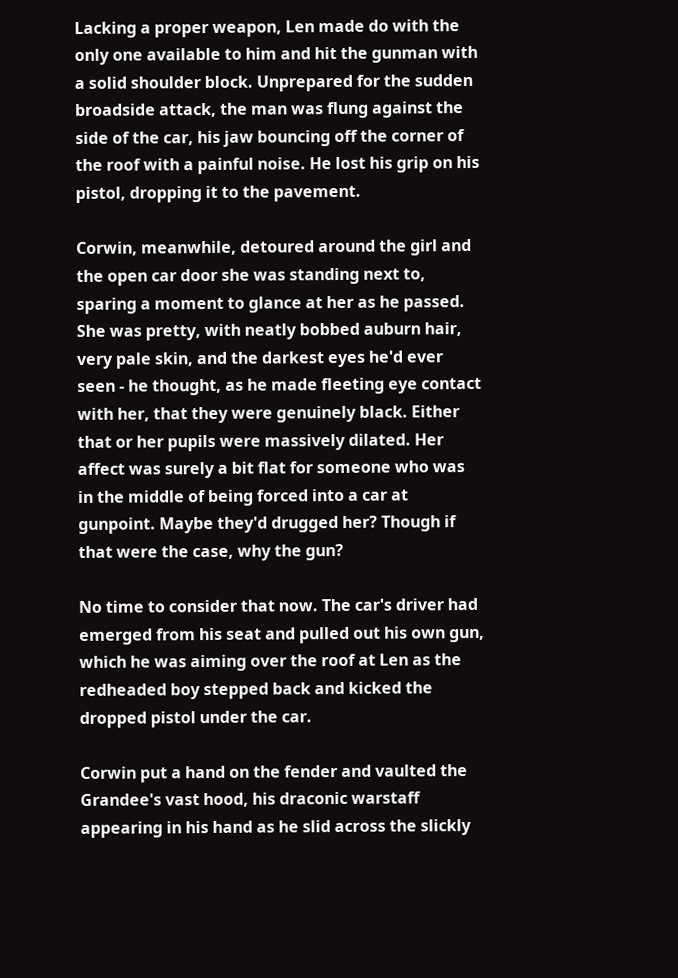Lacking a proper weapon, Len made do with the only one available to him and hit the gunman with a solid shoulder block. Unprepared for the sudden broadside attack, the man was flung against the side of the car, his jaw bouncing off the corner of the roof with a painful noise. He lost his grip on his pistol, dropping it to the pavement.

Corwin, meanwhile, detoured around the girl and the open car door she was standing next to, sparing a moment to glance at her as he passed. She was pretty, with neatly bobbed auburn hair, very pale skin, and the darkest eyes he'd ever seen - he thought, as he made fleeting eye contact with her, that they were genuinely black. Either that or her pupils were massively dilated. Her affect was surely a bit flat for someone who was in the middle of being forced into a car at gunpoint. Maybe they'd drugged her? Though if that were the case, why the gun?

No time to consider that now. The car's driver had emerged from his seat and pulled out his own gun, which he was aiming over the roof at Len as the redheaded boy stepped back and kicked the dropped pistol under the car.

Corwin put a hand on the fender and vaulted the Grandee's vast hood, his draconic warstaff appearing in his hand as he slid across the slickly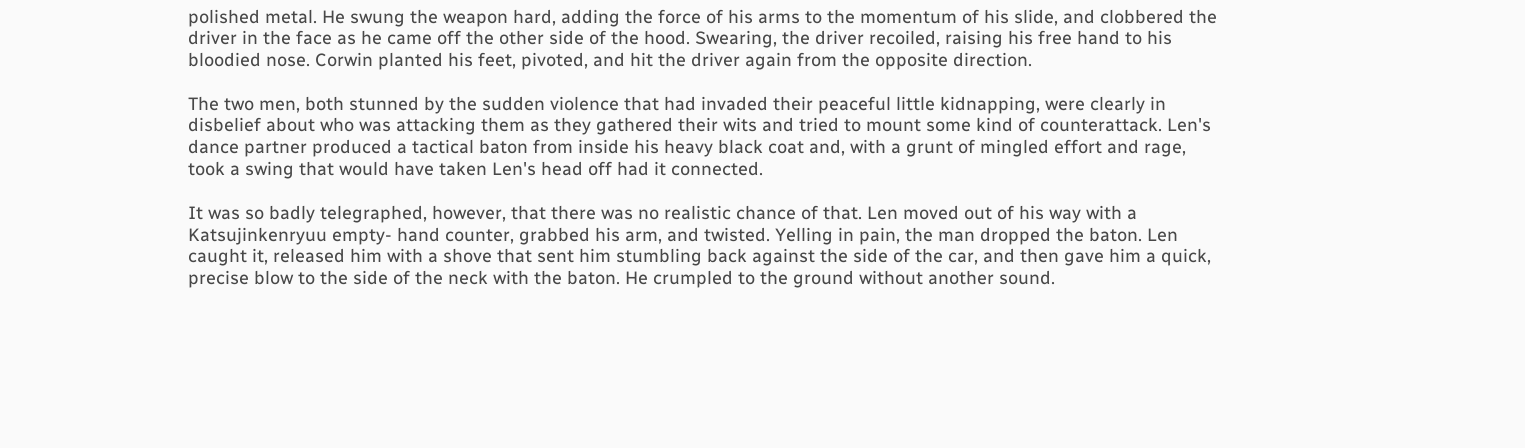polished metal. He swung the weapon hard, adding the force of his arms to the momentum of his slide, and clobbered the driver in the face as he came off the other side of the hood. Swearing, the driver recoiled, raising his free hand to his bloodied nose. Corwin planted his feet, pivoted, and hit the driver again from the opposite direction.

The two men, both stunned by the sudden violence that had invaded their peaceful little kidnapping, were clearly in disbelief about who was attacking them as they gathered their wits and tried to mount some kind of counterattack. Len's dance partner produced a tactical baton from inside his heavy black coat and, with a grunt of mingled effort and rage, took a swing that would have taken Len's head off had it connected.

It was so badly telegraphed, however, that there was no realistic chance of that. Len moved out of his way with a Katsujinkenryuu empty- hand counter, grabbed his arm, and twisted. Yelling in pain, the man dropped the baton. Len caught it, released him with a shove that sent him stumbling back against the side of the car, and then gave him a quick, precise blow to the side of the neck with the baton. He crumpled to the ground without another sound.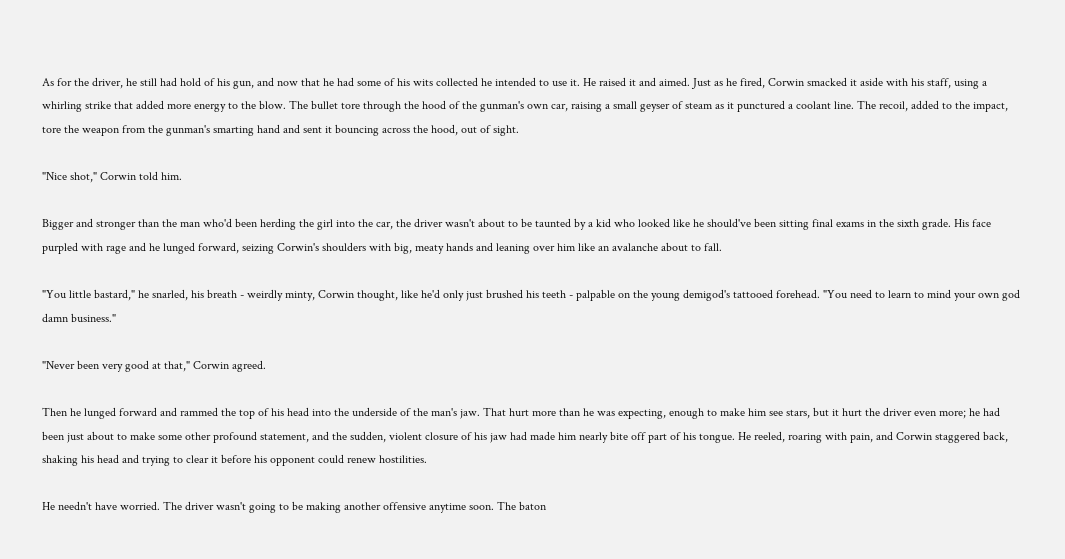As for the driver, he still had hold of his gun, and now that he had some of his wits collected he intended to use it. He raised it and aimed. Just as he fired, Corwin smacked it aside with his staff, using a whirling strike that added more energy to the blow. The bullet tore through the hood of the gunman's own car, raising a small geyser of steam as it punctured a coolant line. The recoil, added to the impact, tore the weapon from the gunman's smarting hand and sent it bouncing across the hood, out of sight.

"Nice shot," Corwin told him.

Bigger and stronger than the man who'd been herding the girl into the car, the driver wasn't about to be taunted by a kid who looked like he should've been sitting final exams in the sixth grade. His face purpled with rage and he lunged forward, seizing Corwin's shoulders with big, meaty hands and leaning over him like an avalanche about to fall.

"You little bastard," he snarled, his breath - weirdly minty, Corwin thought, like he'd only just brushed his teeth - palpable on the young demigod's tattooed forehead. "You need to learn to mind your own god damn business."

"Never been very good at that," Corwin agreed.

Then he lunged forward and rammed the top of his head into the underside of the man's jaw. That hurt more than he was expecting, enough to make him see stars, but it hurt the driver even more; he had been just about to make some other profound statement, and the sudden, violent closure of his jaw had made him nearly bite off part of his tongue. He reeled, roaring with pain, and Corwin staggered back, shaking his head and trying to clear it before his opponent could renew hostilities.

He needn't have worried. The driver wasn't going to be making another offensive anytime soon. The baton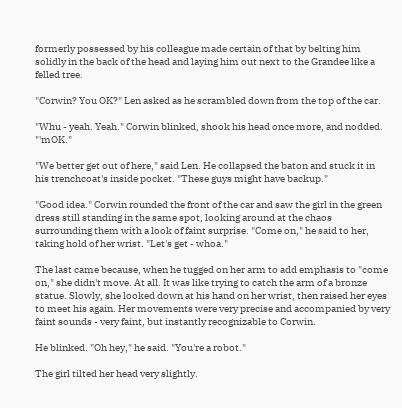formerly possessed by his colleague made certain of that by belting him solidly in the back of the head and laying him out next to the Grandee like a felled tree.

"Corwin? You OK?" Len asked as he scrambled down from the top of the car.

"Whu - yeah. Yeah." Corwin blinked, shook his head once more, and nodded. "'mOK."

"We better get out of here," said Len. He collapsed the baton and stuck it in his trenchcoat's inside pocket. "These guys might have backup."

"Good idea." Corwin rounded the front of the car and saw the girl in the green dress still standing in the same spot, looking around at the chaos surrounding them with a look of faint surprise. "Come on," he said to her, taking hold of her wrist. "Let's get - whoa."

The last came because, when he tugged on her arm to add emphasis to "come on," she didn't move. At all. It was like trying to catch the arm of a bronze statue. Slowly, she looked down at his hand on her wrist, then raised her eyes to meet his again. Her movements were very precise and accompanied by very faint sounds - very faint, but instantly recognizable to Corwin.

He blinked. "Oh hey," he said. "You're a robot."

The girl tilted her head very slightly.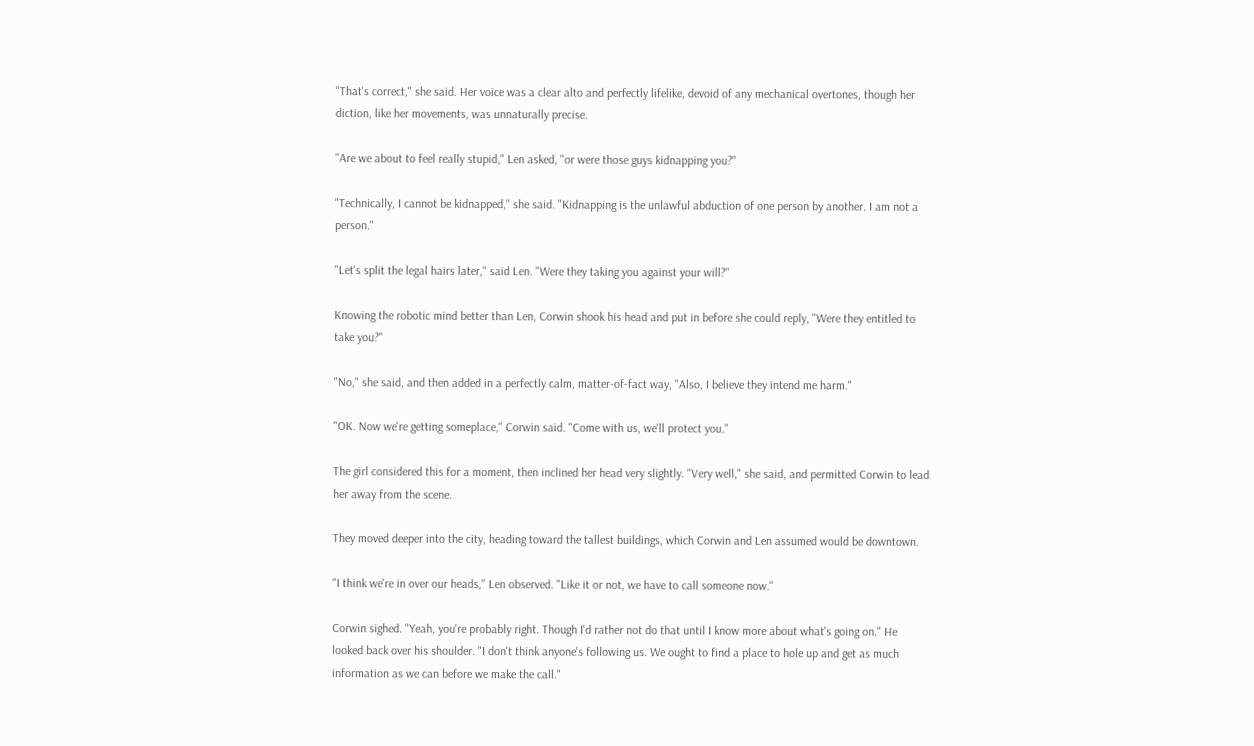"That's correct," she said. Her voice was a clear alto and perfectly lifelike, devoid of any mechanical overtones, though her diction, like her movements, was unnaturally precise.

"Are we about to feel really stupid," Len asked, "or were those guys kidnapping you?"

"Technically, I cannot be kidnapped," she said. "Kidnapping is the unlawful abduction of one person by another. I am not a person."

"Let's split the legal hairs later," said Len. "Were they taking you against your will?"

Knowing the robotic mind better than Len, Corwin shook his head and put in before she could reply, "Were they entitled to take you?"

"No," she said, and then added in a perfectly calm, matter-of-fact way, "Also, I believe they intend me harm."

"OK. Now we're getting someplace," Corwin said. "Come with us, we'll protect you."

The girl considered this for a moment, then inclined her head very slightly. "Very well," she said, and permitted Corwin to lead her away from the scene.

They moved deeper into the city, heading toward the tallest buildings, which Corwin and Len assumed would be downtown.

"I think we're in over our heads," Len observed. "Like it or not, we have to call someone now."

Corwin sighed. "Yeah, you're probably right. Though I'd rather not do that until I know more about what's going on." He looked back over his shoulder. "I don't think anyone's following us. We ought to find a place to hole up and get as much information as we can before we make the call."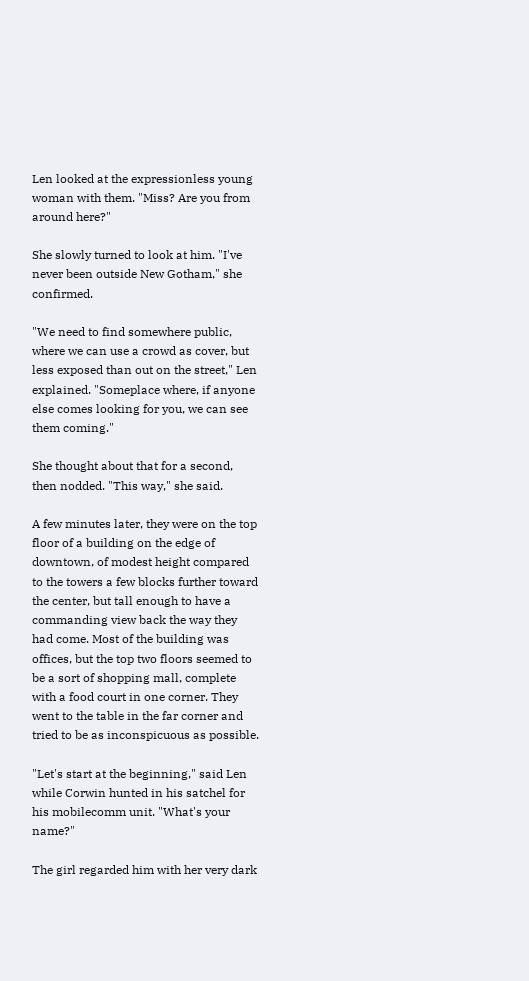Len looked at the expressionless young woman with them. "Miss? Are you from around here?"

She slowly turned to look at him. "I've never been outside New Gotham," she confirmed.

"We need to find somewhere public, where we can use a crowd as cover, but less exposed than out on the street," Len explained. "Someplace where, if anyone else comes looking for you, we can see them coming."

She thought about that for a second, then nodded. "This way," she said.

A few minutes later, they were on the top floor of a building on the edge of downtown, of modest height compared to the towers a few blocks further toward the center, but tall enough to have a commanding view back the way they had come. Most of the building was offices, but the top two floors seemed to be a sort of shopping mall, complete with a food court in one corner. They went to the table in the far corner and tried to be as inconspicuous as possible.

"Let's start at the beginning," said Len while Corwin hunted in his satchel for his mobilecomm unit. "What's your name?"

The girl regarded him with her very dark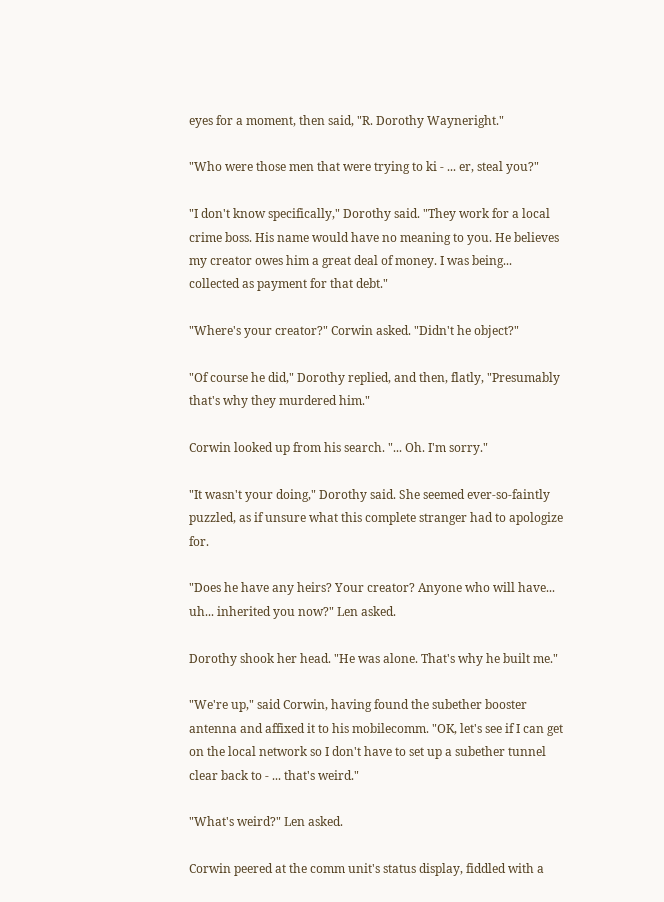eyes for a moment, then said, "R. Dorothy Wayneright."

"Who were those men that were trying to ki - ... er, steal you?"

"I don't know specifically," Dorothy said. "They work for a local crime boss. His name would have no meaning to you. He believes my creator owes him a great deal of money. I was being... collected as payment for that debt."

"Where's your creator?" Corwin asked. "Didn't he object?"

"Of course he did," Dorothy replied, and then, flatly, "Presumably that's why they murdered him."

Corwin looked up from his search. "... Oh. I'm sorry."

"It wasn't your doing," Dorothy said. She seemed ever-so-faintly puzzled, as if unsure what this complete stranger had to apologize for.

"Does he have any heirs? Your creator? Anyone who will have... uh... inherited you now?" Len asked.

Dorothy shook her head. "He was alone. That's why he built me."

"We're up," said Corwin, having found the subether booster antenna and affixed it to his mobilecomm. "OK, let's see if I can get on the local network so I don't have to set up a subether tunnel clear back to - ... that's weird."

"What's weird?" Len asked.

Corwin peered at the comm unit's status display, fiddled with a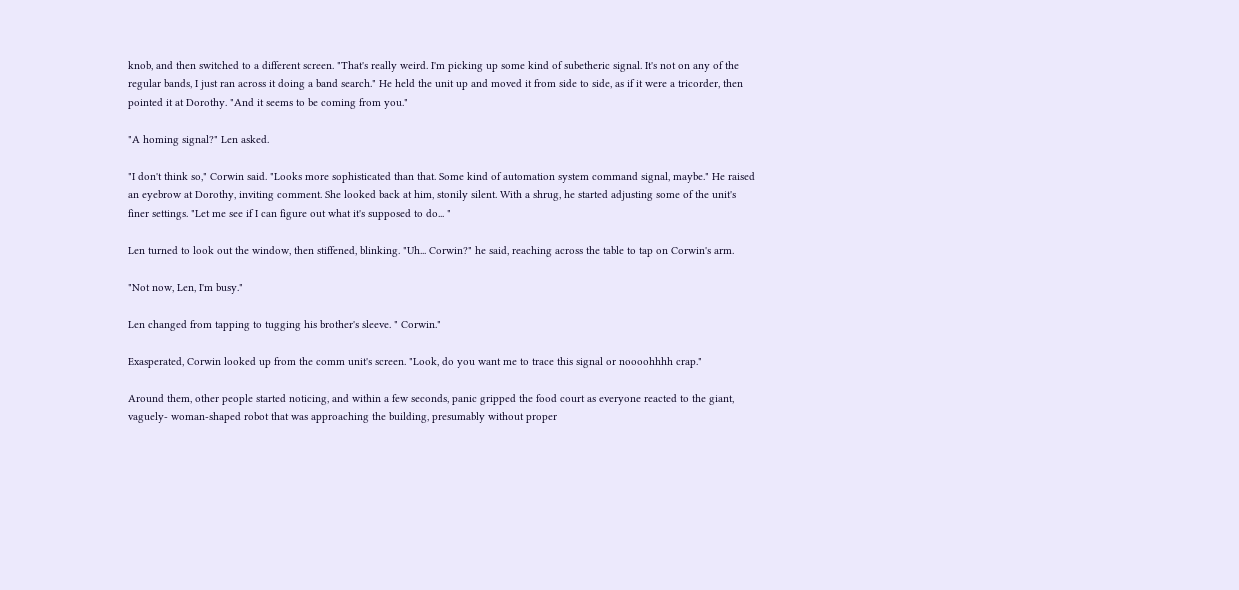knob, and then switched to a different screen. "That's really weird. I'm picking up some kind of subetheric signal. It's not on any of the regular bands, I just ran across it doing a band search." He held the unit up and moved it from side to side, as if it were a tricorder, then pointed it at Dorothy. "And it seems to be coming from you."

"A homing signal?" Len asked.

"I don't think so," Corwin said. "Looks more sophisticated than that. Some kind of automation system command signal, maybe." He raised an eyebrow at Dorothy, inviting comment. She looked back at him, stonily silent. With a shrug, he started adjusting some of the unit's finer settings. "Let me see if I can figure out what it's supposed to do... "

Len turned to look out the window, then stiffened, blinking. "Uh... Corwin?" he said, reaching across the table to tap on Corwin's arm.

"Not now, Len, I'm busy."

Len changed from tapping to tugging his brother's sleeve. " Corwin."

Exasperated, Corwin looked up from the comm unit's screen. "Look, do you want me to trace this signal or noooohhhh crap."

Around them, other people started noticing, and within a few seconds, panic gripped the food court as everyone reacted to the giant, vaguely- woman-shaped robot that was approaching the building, presumably without proper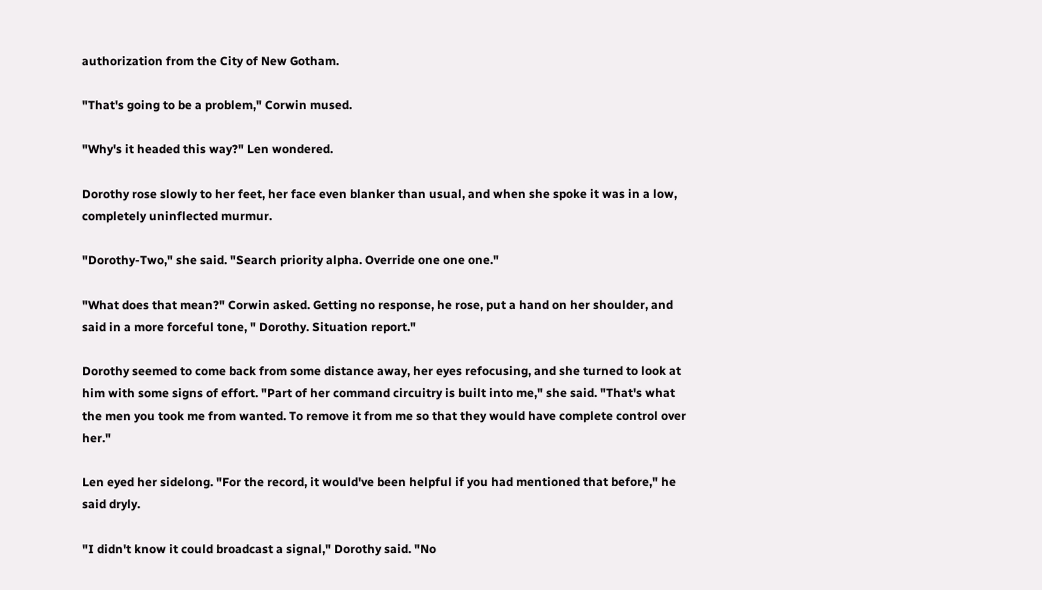authorization from the City of New Gotham.

"That's going to be a problem," Corwin mused.

"Why's it headed this way?" Len wondered.

Dorothy rose slowly to her feet, her face even blanker than usual, and when she spoke it was in a low, completely uninflected murmur.

"Dorothy-Two," she said. "Search priority alpha. Override one one one."

"What does that mean?" Corwin asked. Getting no response, he rose, put a hand on her shoulder, and said in a more forceful tone, " Dorothy. Situation report."

Dorothy seemed to come back from some distance away, her eyes refocusing, and she turned to look at him with some signs of effort. "Part of her command circuitry is built into me," she said. "That's what the men you took me from wanted. To remove it from me so that they would have complete control over her."

Len eyed her sidelong. "For the record, it would've been helpful if you had mentioned that before," he said dryly.

"I didn't know it could broadcast a signal," Dorothy said. "No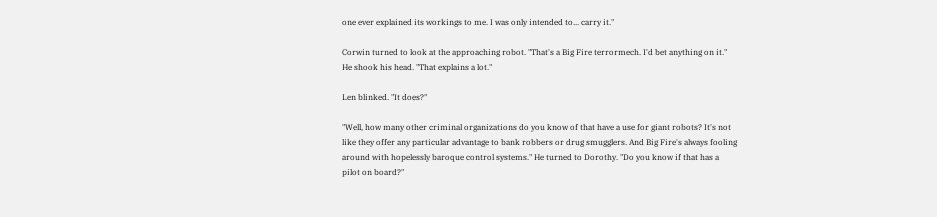one ever explained its workings to me. I was only intended to... carry it."

Corwin turned to look at the approaching robot. "That's a Big Fire terrormech. I'd bet anything on it." He shook his head. "That explains a lot."

Len blinked. "It does?"

"Well, how many other criminal organizations do you know of that have a use for giant robots? It's not like they offer any particular advantage to bank robbers or drug smugglers. And Big Fire's always fooling around with hopelessly baroque control systems." He turned to Dorothy. "Do you know if that has a pilot on board?"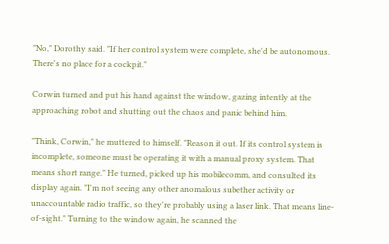"No," Dorothy said. "If her control system were complete, she'd be autonomous. There's no place for a cockpit."

Corwin turned and put his hand against the window, gazing intently at the approaching robot and shutting out the chaos and panic behind him.

"Think, Corwin," he muttered to himself. "Reason it out. If its control system is incomplete, someone must be operating it with a manual proxy system. That means short range." He turned, picked up his mobilecomm, and consulted its display again. "I'm not seeing any other anomalous subether activity or unaccountable radio traffic, so they're probably using a laser link. That means line-of-sight." Turning to the window again, he scanned the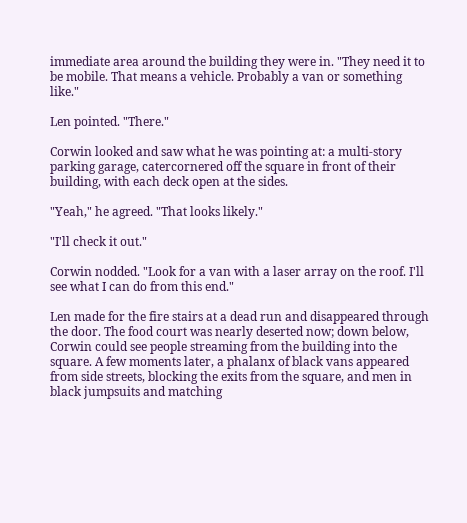immediate area around the building they were in. "They need it to be mobile. That means a vehicle. Probably a van or something like."

Len pointed. "There."

Corwin looked and saw what he was pointing at: a multi-story parking garage, catercornered off the square in front of their building, with each deck open at the sides.

"Yeah," he agreed. "That looks likely."

"I'll check it out."

Corwin nodded. "Look for a van with a laser array on the roof. I'll see what I can do from this end."

Len made for the fire stairs at a dead run and disappeared through the door. The food court was nearly deserted now; down below, Corwin could see people streaming from the building into the square. A few moments later, a phalanx of black vans appeared from side streets, blocking the exits from the square, and men in black jumpsuits and matching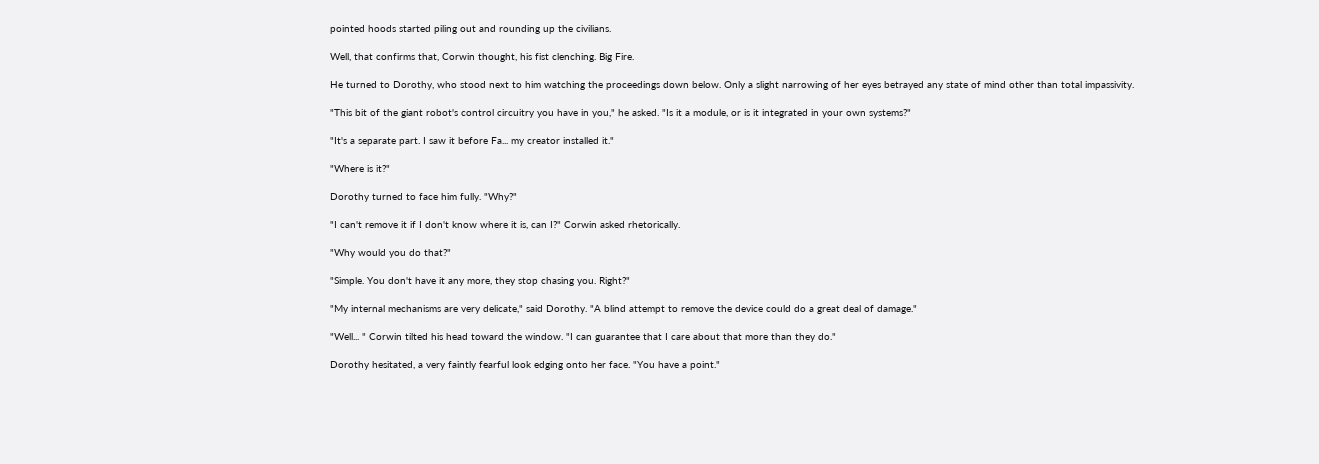pointed hoods started piling out and rounding up the civilians.

Well, that confirms that, Corwin thought, his fist clenching. Big Fire.

He turned to Dorothy, who stood next to him watching the proceedings down below. Only a slight narrowing of her eyes betrayed any state of mind other than total impassivity.

"This bit of the giant robot's control circuitry you have in you," he asked. "Is it a module, or is it integrated in your own systems?"

"It's a separate part. I saw it before Fa... my creator installed it."

"Where is it?"

Dorothy turned to face him fully. "Why?"

"I can't remove it if I don't know where it is, can I?" Corwin asked rhetorically.

"Why would you do that?"

"Simple. You don't have it any more, they stop chasing you. Right?"

"My internal mechanisms are very delicate," said Dorothy. "A blind attempt to remove the device could do a great deal of damage."

"Well... " Corwin tilted his head toward the window. "I can guarantee that I care about that more than they do."

Dorothy hesitated, a very faintly fearful look edging onto her face. "You have a point."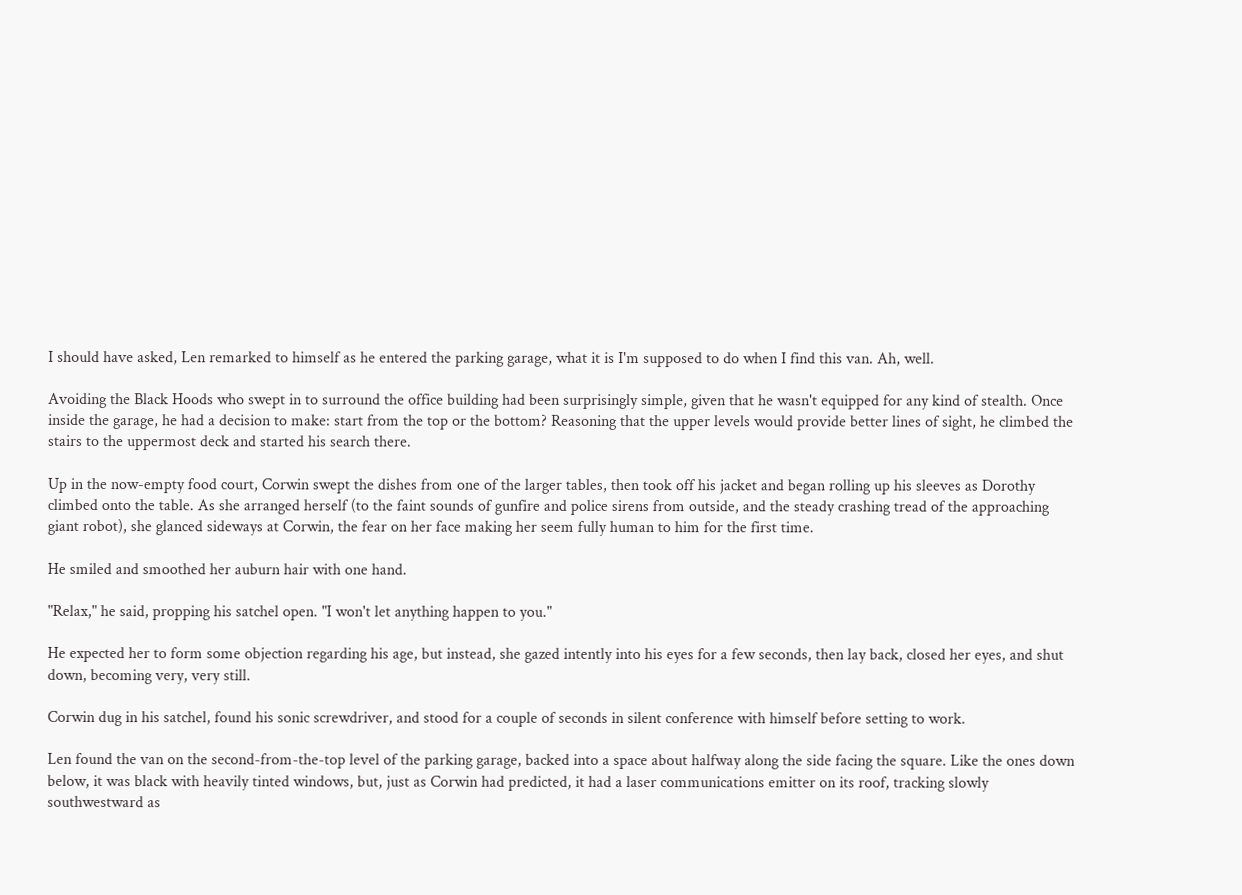I should have asked, Len remarked to himself as he entered the parking garage, what it is I'm supposed to do when I find this van. Ah, well.

Avoiding the Black Hoods who swept in to surround the office building had been surprisingly simple, given that he wasn't equipped for any kind of stealth. Once inside the garage, he had a decision to make: start from the top or the bottom? Reasoning that the upper levels would provide better lines of sight, he climbed the stairs to the uppermost deck and started his search there.

Up in the now-empty food court, Corwin swept the dishes from one of the larger tables, then took off his jacket and began rolling up his sleeves as Dorothy climbed onto the table. As she arranged herself (to the faint sounds of gunfire and police sirens from outside, and the steady crashing tread of the approaching giant robot), she glanced sideways at Corwin, the fear on her face making her seem fully human to him for the first time.

He smiled and smoothed her auburn hair with one hand.

"Relax," he said, propping his satchel open. "I won't let anything happen to you."

He expected her to form some objection regarding his age, but instead, she gazed intently into his eyes for a few seconds, then lay back, closed her eyes, and shut down, becoming very, very still.

Corwin dug in his satchel, found his sonic screwdriver, and stood for a couple of seconds in silent conference with himself before setting to work.

Len found the van on the second-from-the-top level of the parking garage, backed into a space about halfway along the side facing the square. Like the ones down below, it was black with heavily tinted windows, but, just as Corwin had predicted, it had a laser communications emitter on its roof, tracking slowly southwestward as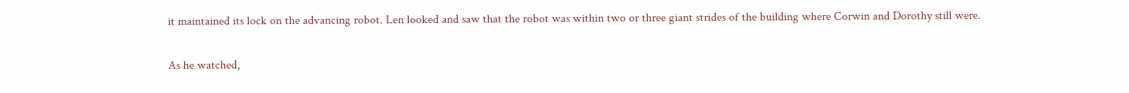it maintained its lock on the advancing robot. Len looked and saw that the robot was within two or three giant strides of the building where Corwin and Dorothy still were.

As he watched,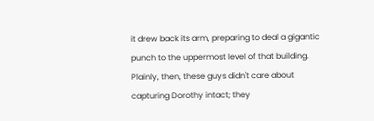it drew back its arm, preparing to deal a gigantic punch to the uppermost level of that building. Plainly, then, these guys didn't care about capturing Dorothy intact; they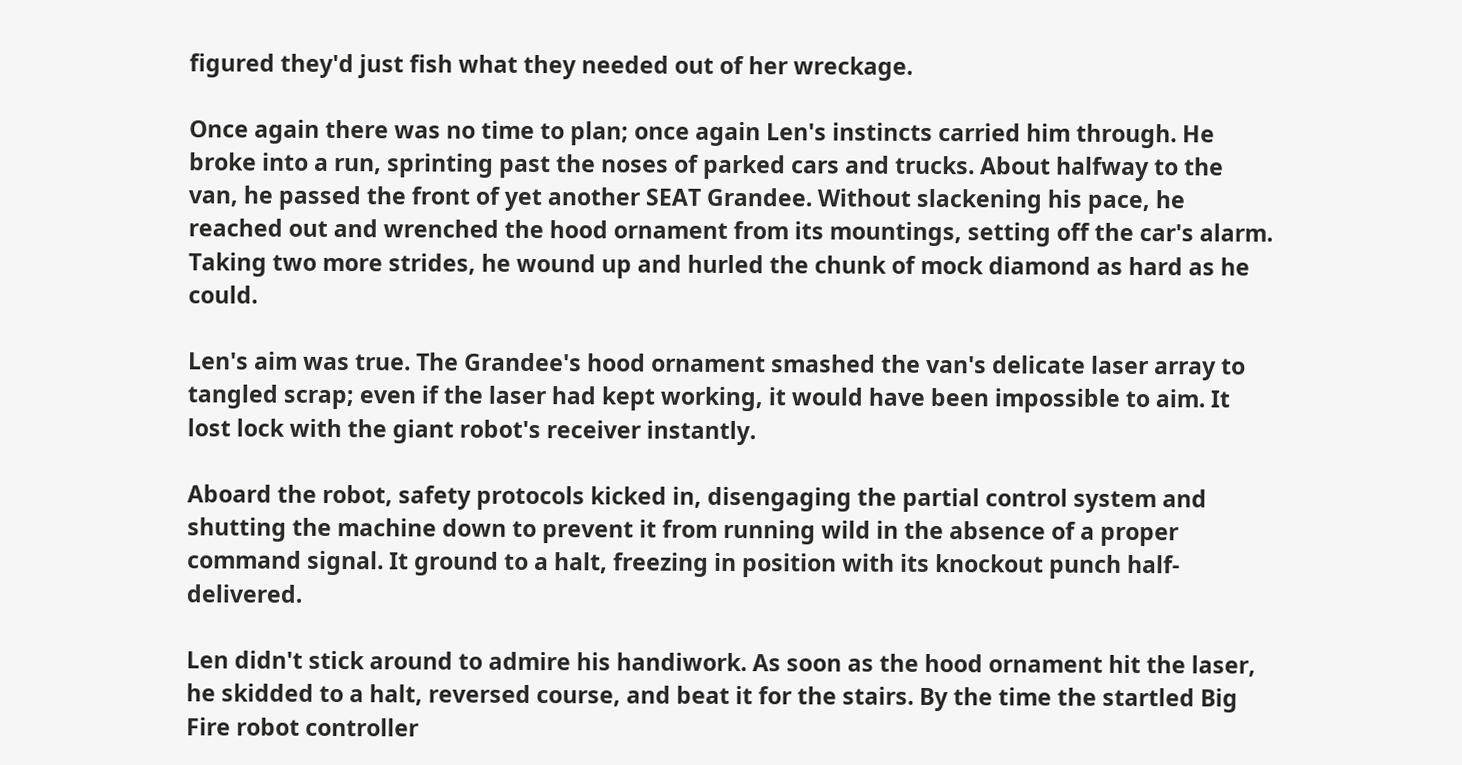figured they'd just fish what they needed out of her wreckage.

Once again there was no time to plan; once again Len's instincts carried him through. He broke into a run, sprinting past the noses of parked cars and trucks. About halfway to the van, he passed the front of yet another SEAT Grandee. Without slackening his pace, he reached out and wrenched the hood ornament from its mountings, setting off the car's alarm. Taking two more strides, he wound up and hurled the chunk of mock diamond as hard as he could.

Len's aim was true. The Grandee's hood ornament smashed the van's delicate laser array to tangled scrap; even if the laser had kept working, it would have been impossible to aim. It lost lock with the giant robot's receiver instantly.

Aboard the robot, safety protocols kicked in, disengaging the partial control system and shutting the machine down to prevent it from running wild in the absence of a proper command signal. It ground to a halt, freezing in position with its knockout punch half-delivered.

Len didn't stick around to admire his handiwork. As soon as the hood ornament hit the laser, he skidded to a halt, reversed course, and beat it for the stairs. By the time the startled Big Fire robot controller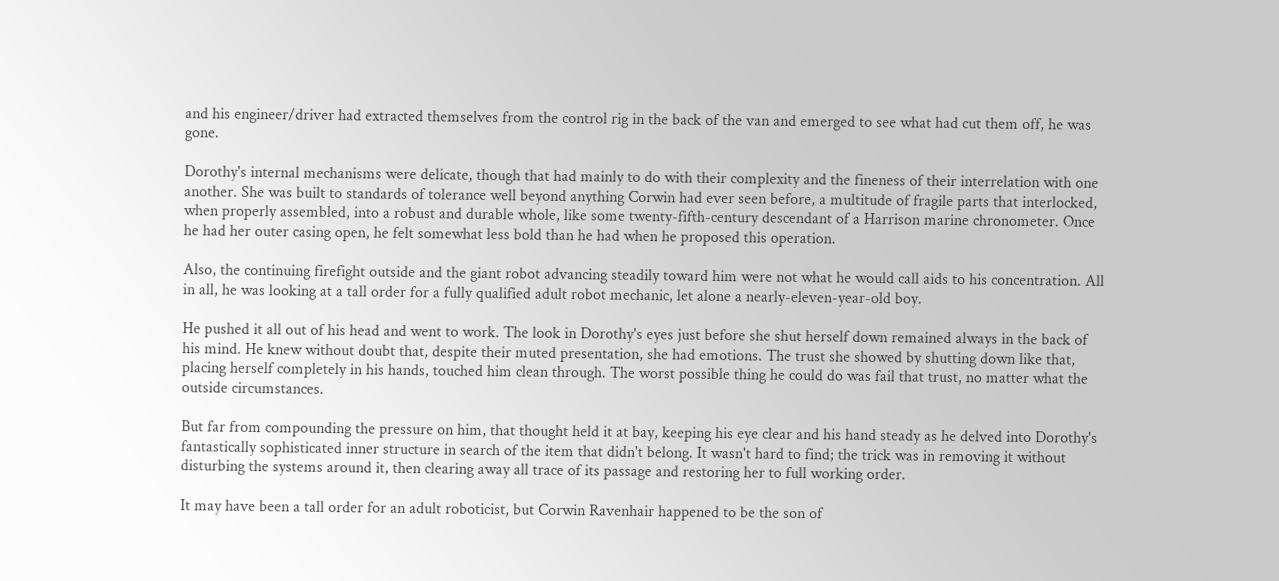and his engineer/driver had extracted themselves from the control rig in the back of the van and emerged to see what had cut them off, he was gone.

Dorothy's internal mechanisms were delicate, though that had mainly to do with their complexity and the fineness of their interrelation with one another. She was built to standards of tolerance well beyond anything Corwin had ever seen before, a multitude of fragile parts that interlocked, when properly assembled, into a robust and durable whole, like some twenty-fifth-century descendant of a Harrison marine chronometer. Once he had her outer casing open, he felt somewhat less bold than he had when he proposed this operation.

Also, the continuing firefight outside and the giant robot advancing steadily toward him were not what he would call aids to his concentration. All in all, he was looking at a tall order for a fully qualified adult robot mechanic, let alone a nearly-eleven-year-old boy.

He pushed it all out of his head and went to work. The look in Dorothy's eyes just before she shut herself down remained always in the back of his mind. He knew without doubt that, despite their muted presentation, she had emotions. The trust she showed by shutting down like that, placing herself completely in his hands, touched him clean through. The worst possible thing he could do was fail that trust, no matter what the outside circumstances.

But far from compounding the pressure on him, that thought held it at bay, keeping his eye clear and his hand steady as he delved into Dorothy's fantastically sophisticated inner structure in search of the item that didn't belong. It wasn't hard to find; the trick was in removing it without disturbing the systems around it, then clearing away all trace of its passage and restoring her to full working order.

It may have been a tall order for an adult roboticist, but Corwin Ravenhair happened to be the son of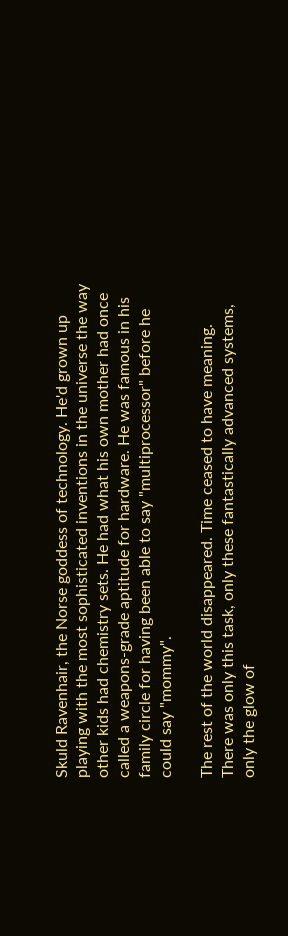Skuld Ravenhair, the Norse goddess of technology. He'd grown up playing with the most sophisticated inventions in the universe the way other kids had chemistry sets. He had what his own mother had once called a weapons-grade aptitude for hardware. He was famous in his family circle for having been able to say "multiprocessor" before he could say "mommy".

The rest of the world disappeared. Time ceased to have meaning. There was only this task, only these fantastically advanced systems, only the glow of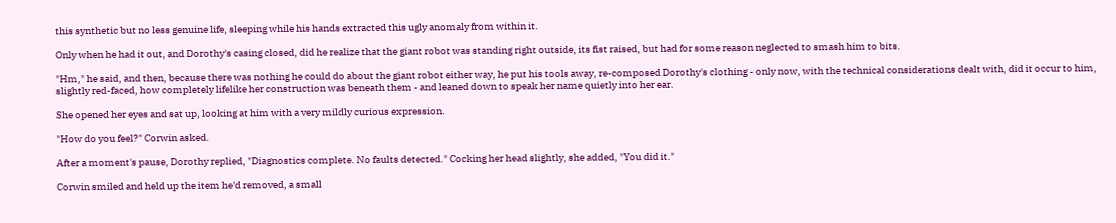this synthetic but no less genuine life, sleeping while his hands extracted this ugly anomaly from within it.

Only when he had it out, and Dorothy's casing closed, did he realize that the giant robot was standing right outside, its fist raised, but had for some reason neglected to smash him to bits.

"Hm," he said, and then, because there was nothing he could do about the giant robot either way, he put his tools away, re-composed Dorothy's clothing - only now, with the technical considerations dealt with, did it occur to him, slightly red-faced, how completely lifelike her construction was beneath them - and leaned down to speak her name quietly into her ear.

She opened her eyes and sat up, looking at him with a very mildly curious expression.

"How do you feel?" Corwin asked.

After a moment's pause, Dorothy replied, "Diagnostics complete. No faults detected." Cocking her head slightly, she added, "You did it."

Corwin smiled and held up the item he'd removed, a small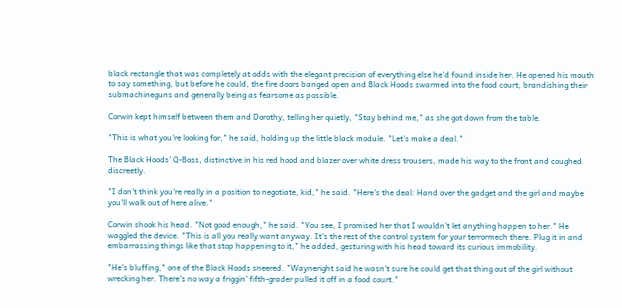black rectangle that was completely at odds with the elegant precision of everything else he'd found inside her. He opened his mouth to say something, but before he could, the fire doors banged open and Black Hoods swarmed into the food court, brandishing their submachineguns and generally being as fearsome as possible.

Corwin kept himself between them and Dorothy, telling her quietly, "Stay behind me," as she got down from the table.

"This is what you're looking for," he said, holding up the little black module. "Let's make a deal."

The Black Hoods' Q-Boss, distinctive in his red hood and blazer over white dress trousers, made his way to the front and coughed discreetly.

"I don't think you're really in a position to negotiate, kid," he said. "Here's the deal: Hand over the gadget and the girl and maybe you'll walk out of here alive."

Corwin shook his head. "Not good enough," he said. "You see, I promised her that I wouldn't let anything happen to her." He waggled the device. "This is all you really want anyway. It's the rest of the control system for your terrormech there. Plug it in and embarrassing things like that stop happening to it," he added, gesturing with his head toward its curious immobility.

"He's bluffing," one of the Black Hoods sneered. "Wayneright said he wasn't sure he could get that thing out of the girl without wrecking her. There's no way a friggin' fifth-grader pulled it off in a food court."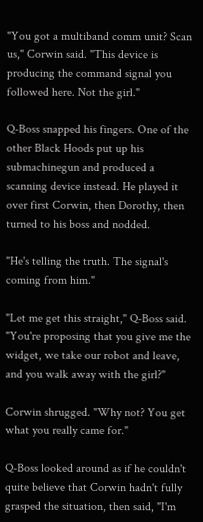"You got a multiband comm unit? Scan us," Corwin said. "This device is producing the command signal you followed here. Not the girl."

Q-Boss snapped his fingers. One of the other Black Hoods put up his submachinegun and produced a scanning device instead. He played it over first Corwin, then Dorothy, then turned to his boss and nodded.

"He's telling the truth. The signal's coming from him."

"Let me get this straight," Q-Boss said. "You're proposing that you give me the widget, we take our robot and leave, and you walk away with the girl?"

Corwin shrugged. "Why not? You get what you really came for."

Q-Boss looked around as if he couldn't quite believe that Corwin hadn't fully grasped the situation, then said, "I'm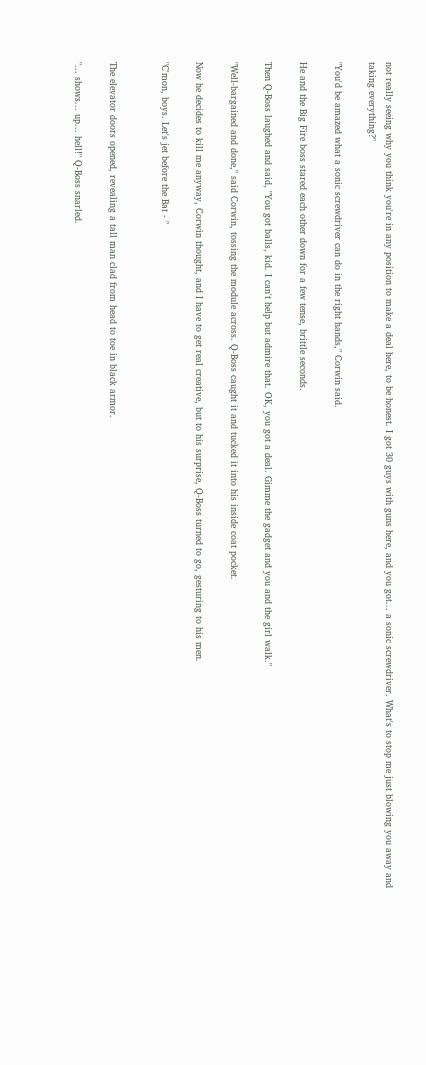not really seeing why you think you're in any position to make a deal here, to be honest. I got 30 guys with guns here, and you got... a sonic screwdriver. What's to stop me just blowing you away and taking everything?"

"You'd be amazed what a sonic screwdriver can do in the right hands," Corwin said.

He and the Big Fire boss stared each other down for a few tense, brittle seconds.

Then Q-Boss laughed and said, "You got balls, kid. I can't help but admire that. OK, you got a deal. Gimme the gadget and you and the girl walk."

"Well-bargained and done," said Corwin, tossing the module across. Q-Boss caught it and tucked it into his inside coat pocket.

Now he decides to kill me anyway, Corwin thought, and I have to get real creative, but to his surprise, Q-Boss turned to go, gesturing to his men.

"C'mon, boys. Let's jet before the Bat - "


The elevator doors opened, revealing a tall man clad from head to toe in black armor.

"... shows... up... hell!" Q-Boss snarled.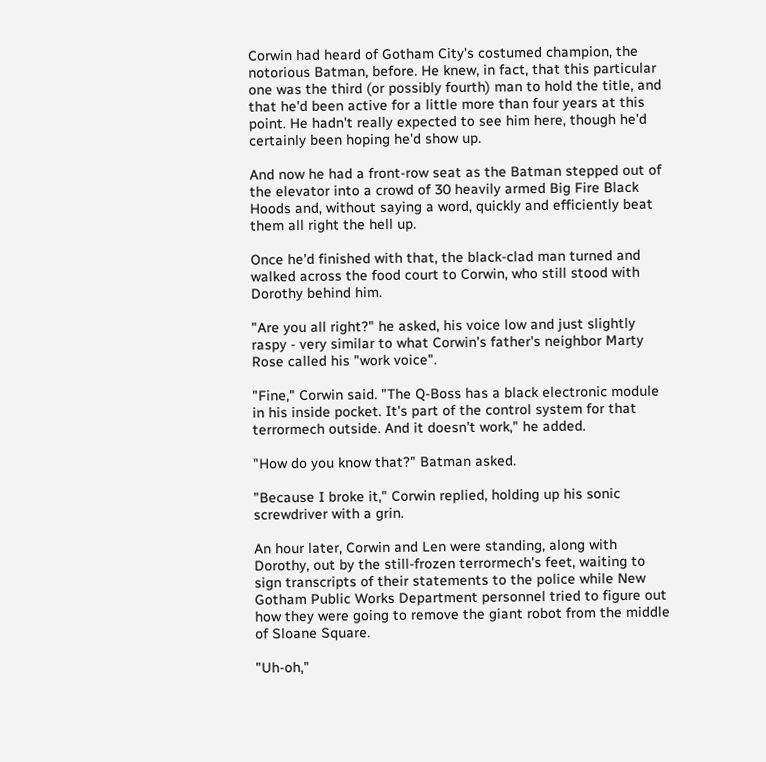Corwin had heard of Gotham City's costumed champion, the notorious Batman, before. He knew, in fact, that this particular one was the third (or possibly fourth) man to hold the title, and that he'd been active for a little more than four years at this point. He hadn't really expected to see him here, though he'd certainly been hoping he'd show up.

And now he had a front-row seat as the Batman stepped out of the elevator into a crowd of 30 heavily armed Big Fire Black Hoods and, without saying a word, quickly and efficiently beat them all right the hell up.

Once he'd finished with that, the black-clad man turned and walked across the food court to Corwin, who still stood with Dorothy behind him.

"Are you all right?" he asked, his voice low and just slightly raspy - very similar to what Corwin's father's neighbor Marty Rose called his "work voice".

"Fine," Corwin said. "The Q-Boss has a black electronic module in his inside pocket. It's part of the control system for that terrormech outside. And it doesn't work," he added.

"How do you know that?" Batman asked.

"Because I broke it," Corwin replied, holding up his sonic screwdriver with a grin.

An hour later, Corwin and Len were standing, along with Dorothy, out by the still-frozen terrormech's feet, waiting to sign transcripts of their statements to the police while New Gotham Public Works Department personnel tried to figure out how they were going to remove the giant robot from the middle of Sloane Square.

"Uh-oh,"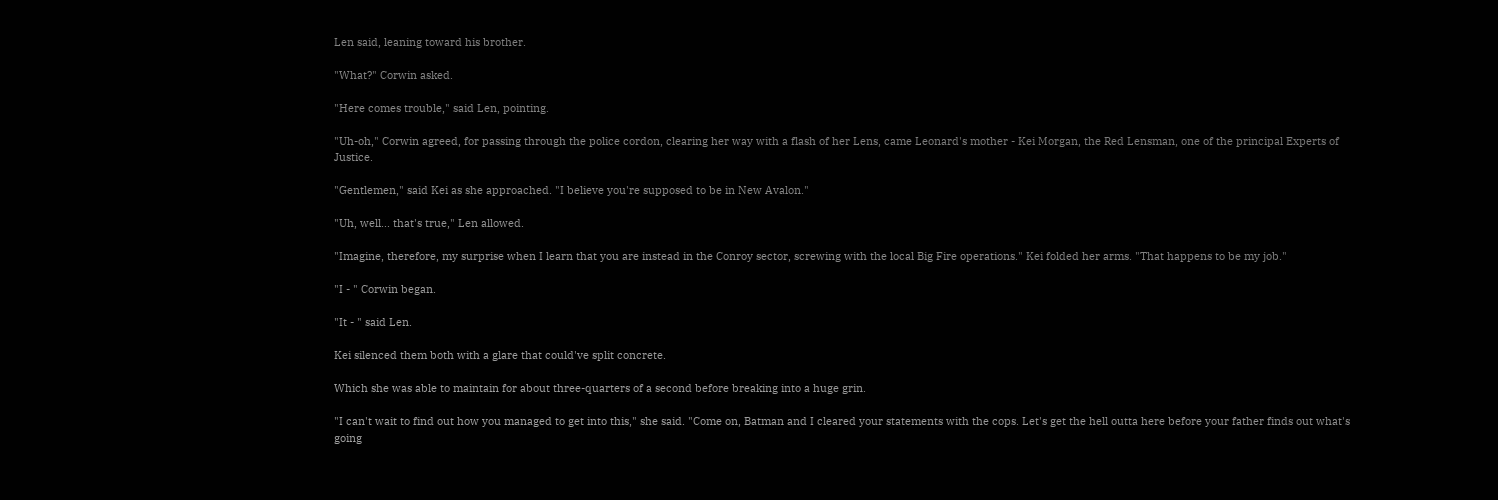Len said, leaning toward his brother.

"What?" Corwin asked.

"Here comes trouble," said Len, pointing.

"Uh-oh," Corwin agreed, for passing through the police cordon, clearing her way with a flash of her Lens, came Leonard's mother - Kei Morgan, the Red Lensman, one of the principal Experts of Justice.

"Gentlemen," said Kei as she approached. "I believe you're supposed to be in New Avalon."

"Uh, well... that's true," Len allowed.

"Imagine, therefore, my surprise when I learn that you are instead in the Conroy sector, screwing with the local Big Fire operations." Kei folded her arms. "That happens to be my job."

"I - " Corwin began.

"It - " said Len.

Kei silenced them both with a glare that could've split concrete.

Which she was able to maintain for about three-quarters of a second before breaking into a huge grin.

"I can't wait to find out how you managed to get into this," she said. "Come on, Batman and I cleared your statements with the cops. Let's get the hell outta here before your father finds out what's going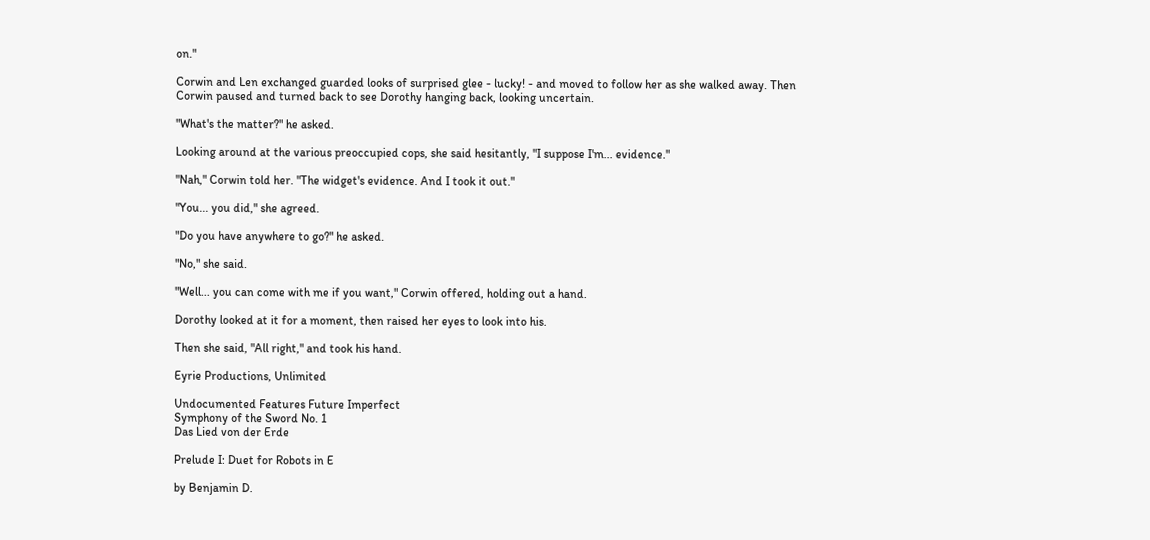on."

Corwin and Len exchanged guarded looks of surprised glee - lucky! - and moved to follow her as she walked away. Then Corwin paused and turned back to see Dorothy hanging back, looking uncertain.

"What's the matter?" he asked.

Looking around at the various preoccupied cops, she said hesitantly, "I suppose I'm... evidence."

"Nah," Corwin told her. "The widget's evidence. And I took it out."

"You... you did," she agreed.

"Do you have anywhere to go?" he asked.

"No," she said.

"Well... you can come with me if you want," Corwin offered, holding out a hand.

Dorothy looked at it for a moment, then raised her eyes to look into his.

Then she said, "All right," and took his hand.

Eyrie Productions, Unlimited

Undocumented Features Future Imperfect
Symphony of the Sword No. 1
Das Lied von der Erde

Prelude I: Duet for Robots in E

by Benjamin D.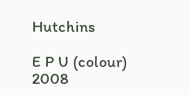Hutchins

E P U (colour) 2008